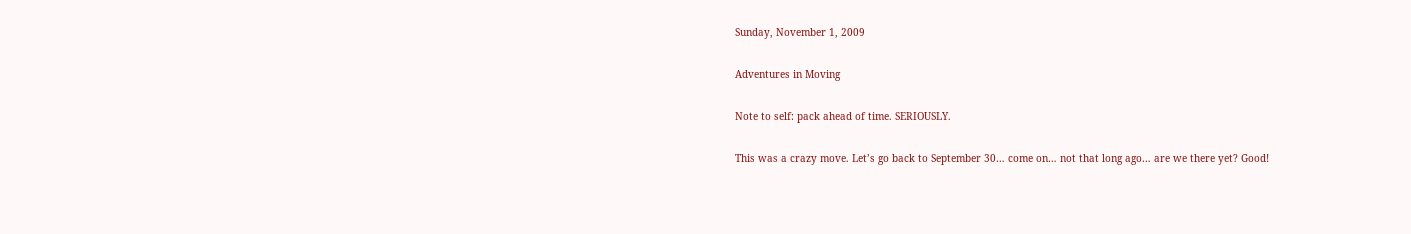Sunday, November 1, 2009

Adventures in Moving

Note to self: pack ahead of time. SERIOUSLY.

This was a crazy move. Let’s go back to September 30… come on… not that long ago… are we there yet? Good!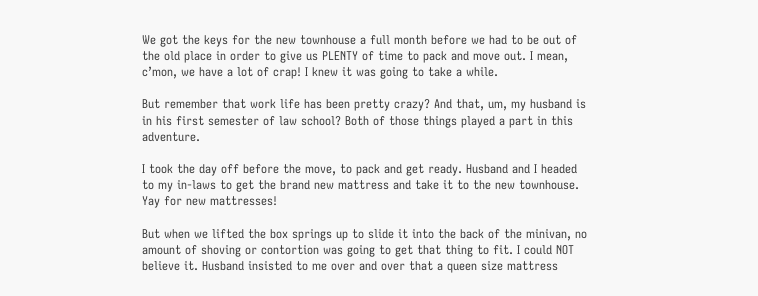We got the keys for the new townhouse a full month before we had to be out of the old place in order to give us PLENTY of time to pack and move out. I mean, c’mon, we have a lot of crap! I knew it was going to take a while.

But remember that work life has been pretty crazy? And that, um, my husband is in his first semester of law school? Both of those things played a part in this adventure.

I took the day off before the move, to pack and get ready. Husband and I headed to my in-laws to get the brand new mattress and take it to the new townhouse. Yay for new mattresses!

But when we lifted the box springs up to slide it into the back of the minivan, no amount of shoving or contortion was going to get that thing to fit. I could NOT believe it. Husband insisted to me over and over that a queen size mattress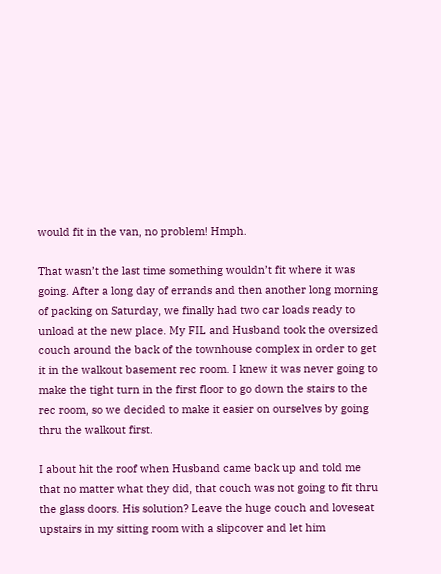would fit in the van, no problem! Hmph.

That wasn’t the last time something wouldn’t fit where it was going. After a long day of errands and then another long morning of packing on Saturday, we finally had two car loads ready to unload at the new place. My FIL and Husband took the oversized couch around the back of the townhouse complex in order to get it in the walkout basement rec room. I knew it was never going to make the tight turn in the first floor to go down the stairs to the rec room, so we decided to make it easier on ourselves by going thru the walkout first.

I about hit the roof when Husband came back up and told me that no matter what they did, that couch was not going to fit thru the glass doors. His solution? Leave the huge couch and loveseat upstairs in my sitting room with a slipcover and let him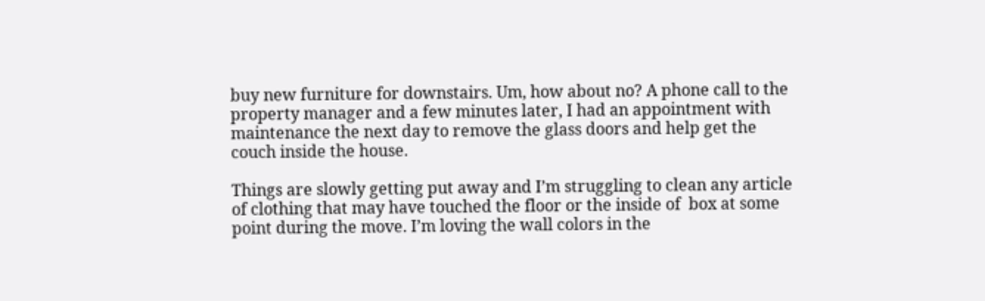buy new furniture for downstairs. Um, how about no? A phone call to the property manager and a few minutes later, I had an appointment with maintenance the next day to remove the glass doors and help get the couch inside the house.

Things are slowly getting put away and I’m struggling to clean any article of clothing that may have touched the floor or the inside of  box at some point during the move. I’m loving the wall colors in the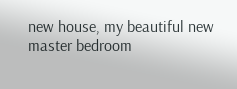new house, my beautiful new master bedroom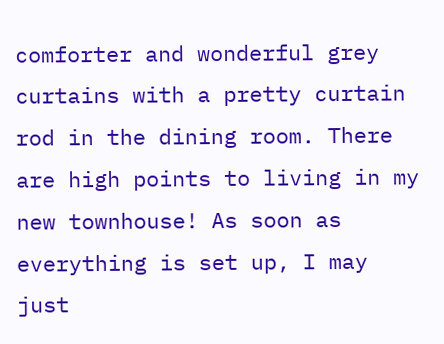comforter and wonderful grey curtains with a pretty curtain rod in the dining room. There are high points to living in my new townhouse! As soon as everything is set up, I may just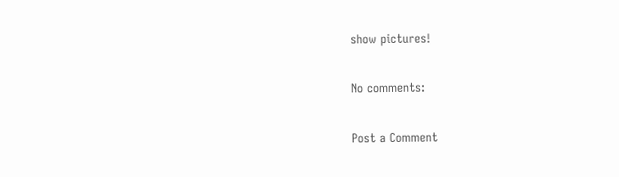show pictures!

No comments:

Post a Comment